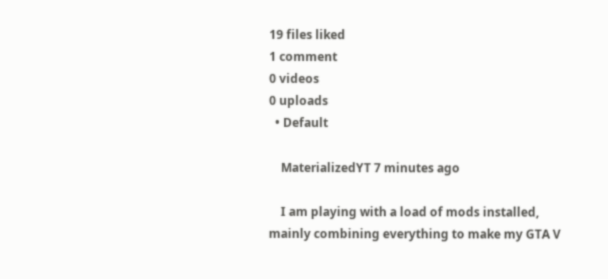19 files liked
1 comment
0 videos
0 uploads
  • Default

    MaterializedYT 7 minutes ago

    I am playing with a load of mods installed, mainly combining everything to make my GTA V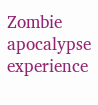Zombie apocalypse experience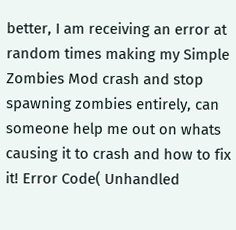better, I am receiving an error at random times making my Simple Zombies Mod crash and stop spawning zombies entirely, can someone help me out on whats causing it to crash and how to fix it! Error Code( Unhandled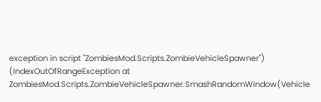exception in script "ZombiesMod.Scripts.ZombieVehicleSpawner") (IndexOutOfRangeException at ZombiesMod.Scripts.ZombieVehicleSpawner.SmashRandomWindow(Vehicle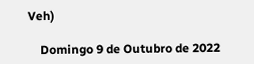Veh)

    Domingo 9 de Outubro de 2022